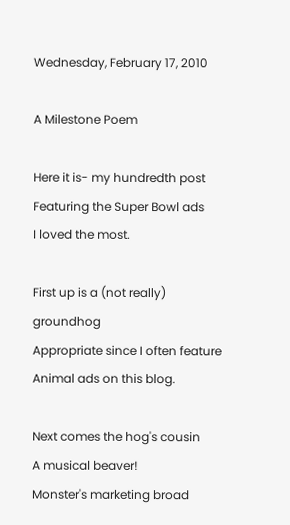Wednesday, February 17, 2010

A Milestone Poem

Here it is- my hundredth post
Featuring the Super Bowl ads
I loved the most.

First up is a (not really) groundhog
Appropriate since I often feature
Animal ads on this blog.

Next comes the hog's cousin
A musical beaver!
Monster's marketing broad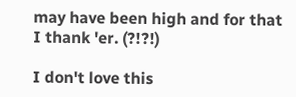may have been high and for that
I thank 'er. (?!?!)

I don't love this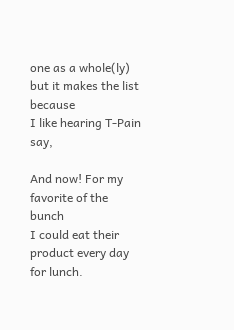one as a whole(ly)
but it makes the list because
I like hearing T-Pain say,

And now! For my favorite of the bunch
I could eat their product every day for lunch.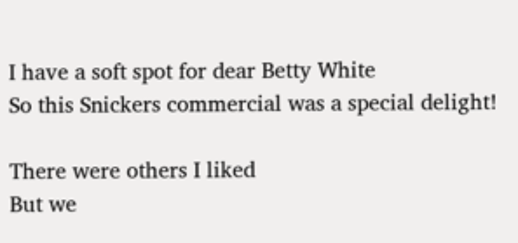I have a soft spot for dear Betty White
So this Snickers commercial was a special delight!

There were others I liked
But we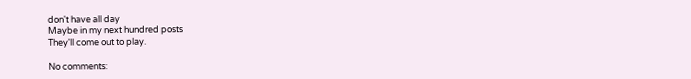don't have all day
Maybe in my next hundred posts
They'll come out to play.

No comments: